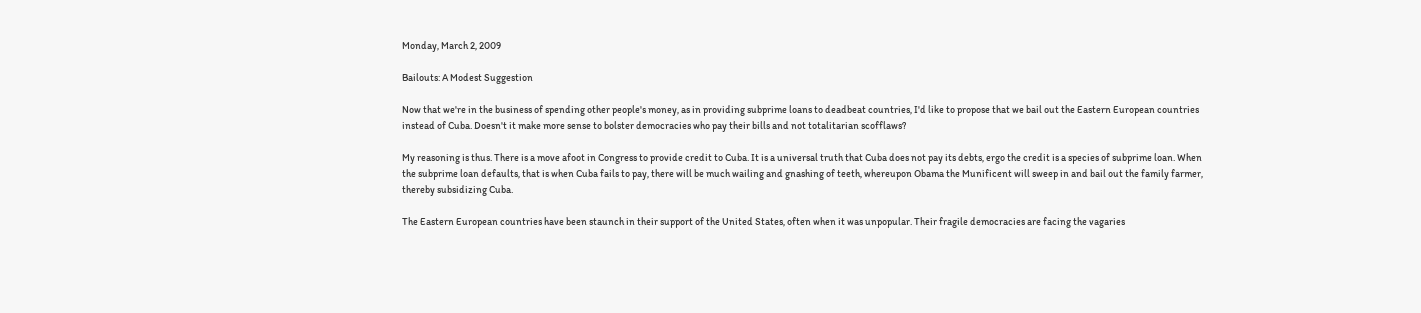Monday, March 2, 2009

Bailouts: A Modest Suggestion

Now that we're in the business of spending other people's money, as in providing subprime loans to deadbeat countries, I'd like to propose that we bail out the Eastern European countries instead of Cuba. Doesn't it make more sense to bolster democracies who pay their bills and not totalitarian scofflaws?

My reasoning is thus. There is a move afoot in Congress to provide credit to Cuba. It is a universal truth that Cuba does not pay its debts, ergo the credit is a species of subprime loan. When the subprime loan defaults, that is when Cuba fails to pay, there will be much wailing and gnashing of teeth, whereupon Obama the Munificent will sweep in and bail out the family farmer, thereby subsidizing Cuba.

The Eastern European countries have been staunch in their support of the United States, often when it was unpopular. Their fragile democracies are facing the vagaries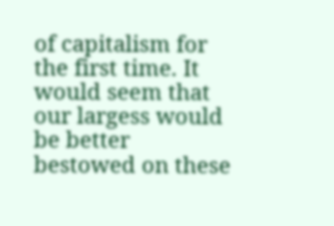of capitalism for the first time. It would seem that our largess would be better bestowed on these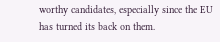worthy candidates, especially since the EU has turned its back on them.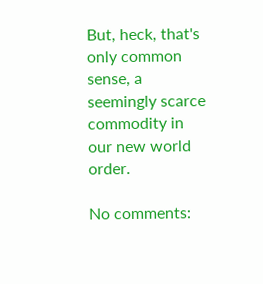But, heck, that's only common sense, a seemingly scarce commodity in our new world order.

No comments: